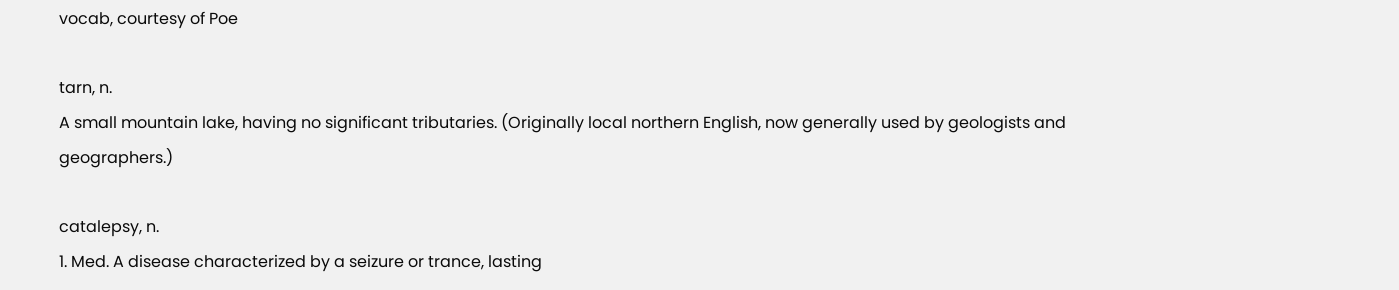vocab, courtesy of Poe

tarn, n.
A small mountain lake, having no significant tributaries. (Originally local northern English, now generally used by geologists and geographers.)

catalepsy, n.
1. Med. A disease characterized by a seizure or trance, lasting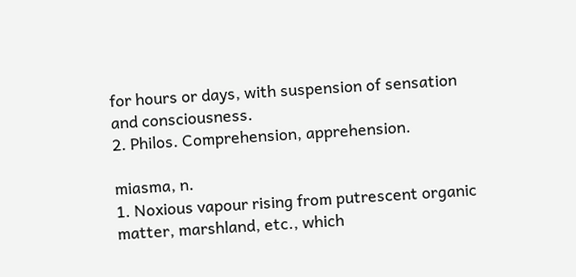for hours or days, with suspension of sensation and consciousness.
2. Philos. Comprehension, apprehension.

miasma, n.
1. Noxious vapour rising from putrescent organic matter, marshland, etc., which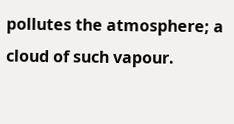pollutes the atmosphere; a cloud of such vapour.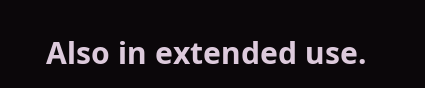Also in extended use.